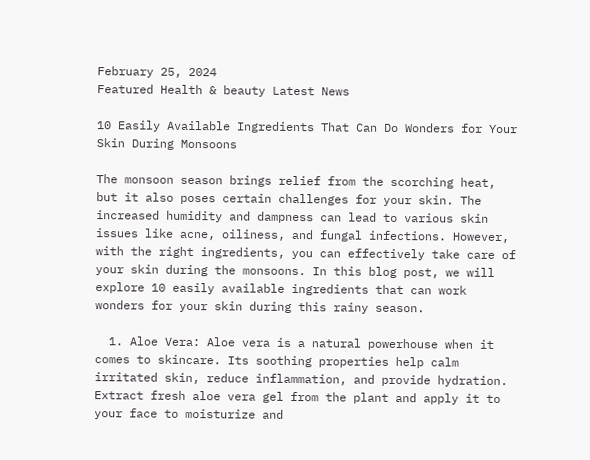February 25, 2024
Featured Health & beauty Latest News

10 Easily Available Ingredients That Can Do Wonders for Your Skin During Monsoons

The monsoon season brings relief from the scorching heat, but it also poses certain challenges for your skin. The increased humidity and dampness can lead to various skin issues like acne, oiliness, and fungal infections. However, with the right ingredients, you can effectively take care of your skin during the monsoons. In this blog post, we will explore 10 easily available ingredients that can work wonders for your skin during this rainy season.

  1. Aloe Vera: Aloe vera is a natural powerhouse when it comes to skincare. Its soothing properties help calm irritated skin, reduce inflammation, and provide hydration. Extract fresh aloe vera gel from the plant and apply it to your face to moisturize and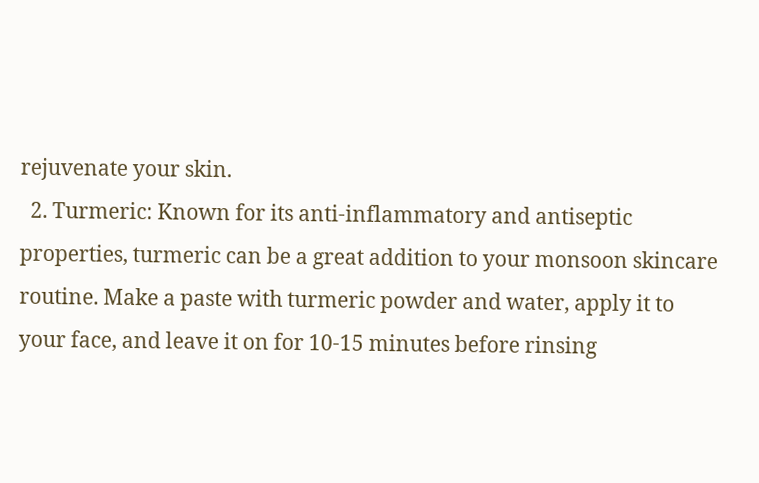rejuvenate your skin.
  2. Turmeric: Known for its anti-inflammatory and antiseptic properties, turmeric can be a great addition to your monsoon skincare routine. Make a paste with turmeric powder and water, apply it to your face, and leave it on for 10-15 minutes before rinsing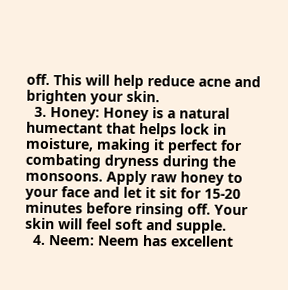off. This will help reduce acne and brighten your skin.
  3. Honey: Honey is a natural humectant that helps lock in moisture, making it perfect for combating dryness during the monsoons. Apply raw honey to your face and let it sit for 15-20 minutes before rinsing off. Your skin will feel soft and supple.
  4. Neem: Neem has excellent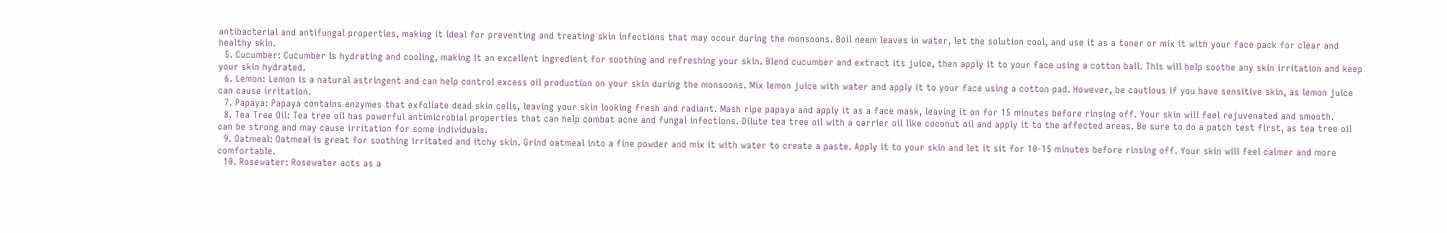antibacterial and antifungal properties, making it ideal for preventing and treating skin infections that may occur during the monsoons. Boil neem leaves in water, let the solution cool, and use it as a toner or mix it with your face pack for clear and healthy skin.
  5. Cucumber: Cucumber is hydrating and cooling, making it an excellent ingredient for soothing and refreshing your skin. Blend cucumber and extract its juice, then apply it to your face using a cotton ball. This will help soothe any skin irritation and keep your skin hydrated.
  6. Lemon: Lemon is a natural astringent and can help control excess oil production on your skin during the monsoons. Mix lemon juice with water and apply it to your face using a cotton pad. However, be cautious if you have sensitive skin, as lemon juice can cause irritation.
  7. Papaya: Papaya contains enzymes that exfoliate dead skin cells, leaving your skin looking fresh and radiant. Mash ripe papaya and apply it as a face mask, leaving it on for 15 minutes before rinsing off. Your skin will feel rejuvenated and smooth.
  8. Tea Tree Oil: Tea tree oil has powerful antimicrobial properties that can help combat acne and fungal infections. Dilute tea tree oil with a carrier oil like coconut oil and apply it to the affected areas. Be sure to do a patch test first, as tea tree oil can be strong and may cause irritation for some individuals.
  9. Oatmeal: Oatmeal is great for soothing irritated and itchy skin. Grind oatmeal into a fine powder and mix it with water to create a paste. Apply it to your skin and let it sit for 10-15 minutes before rinsing off. Your skin will feel calmer and more comfortable.
  10. Rosewater: Rosewater acts as a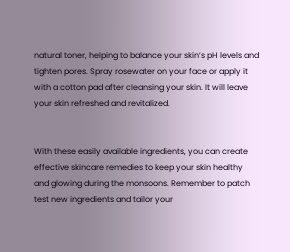natural toner, helping to balance your skin’s pH levels and tighten pores. Spray rosewater on your face or apply it with a cotton pad after cleansing your skin. It will leave your skin refreshed and revitalized.


With these easily available ingredients, you can create effective skincare remedies to keep your skin healthy and glowing during the monsoons. Remember to patch test new ingredients and tailor your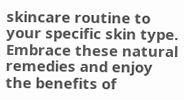skincare routine to your specific skin type. Embrace these natural remedies and enjoy the benefits of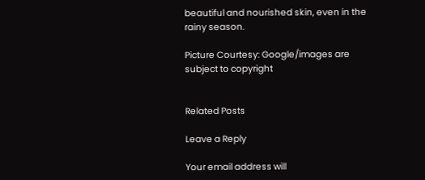beautiful and nourished skin, even in the rainy season.

Picture Courtesy: Google/images are subject to copyright


Related Posts

Leave a Reply

Your email address will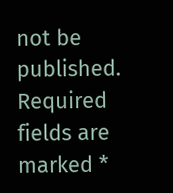not be published. Required fields are marked *